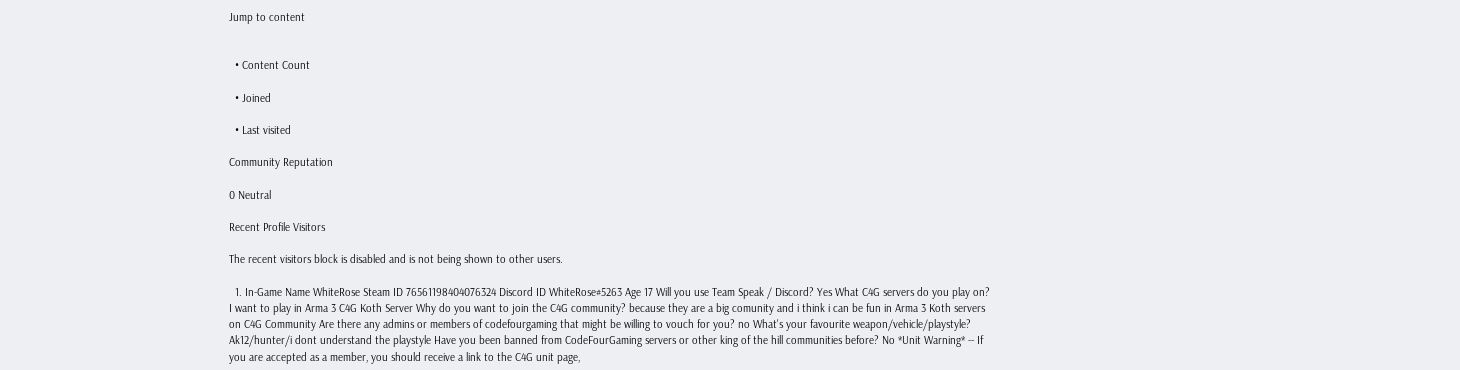Jump to content


  • Content Count

  • Joined

  • Last visited

Community Reputation

0 Neutral

Recent Profile Visitors

The recent visitors block is disabled and is not being shown to other users.

  1. In-Game Name WhiteRose Steam ID 76561198404076324 Discord ID WhiteRose#5263 Age 17 Will you use Team Speak / Discord? Yes What C4G servers do you play on? I want to play in Arma 3 C4G Koth Server Why do you want to join the C4G community? because they are a big comunity and i think i can be fun in Arma 3 Koth servers on C4G Community Are there any admins or members of codefourgaming that might be willing to vouch for you? no What's your favourite weapon/vehicle/playstyle? Ak12/hunter/i dont understand the playstyle Have you been banned from CodeFourGaming servers or other king of the hill communities before? No *Unit Warning* -- If you are accepted as a member, you should receive a link to the C4G unit page,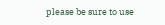please be sure to use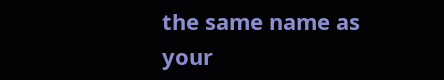the same name as your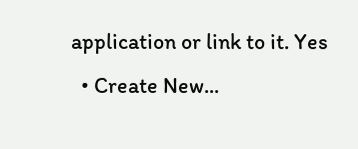application or link to it. Yes
  • Create New...